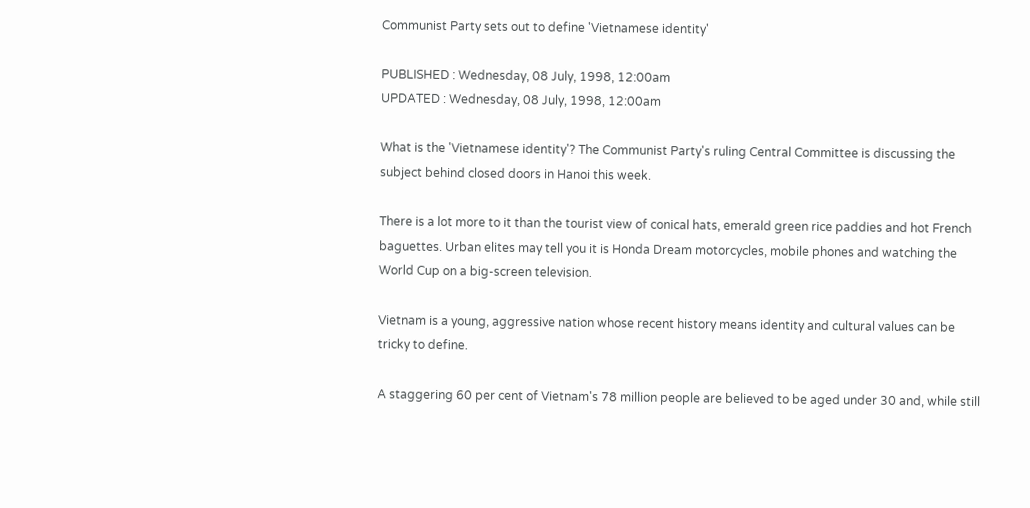Communist Party sets out to define 'Vietnamese identity'

PUBLISHED : Wednesday, 08 July, 1998, 12:00am
UPDATED : Wednesday, 08 July, 1998, 12:00am

What is the 'Vietnamese identity'? The Communist Party's ruling Central Committee is discussing the subject behind closed doors in Hanoi this week.

There is a lot more to it than the tourist view of conical hats, emerald green rice paddies and hot French baguettes. Urban elites may tell you it is Honda Dream motorcycles, mobile phones and watching the World Cup on a big-screen television.

Vietnam is a young, aggressive nation whose recent history means identity and cultural values can be tricky to define.

A staggering 60 per cent of Vietnam's 78 million people are believed to be aged under 30 and, while still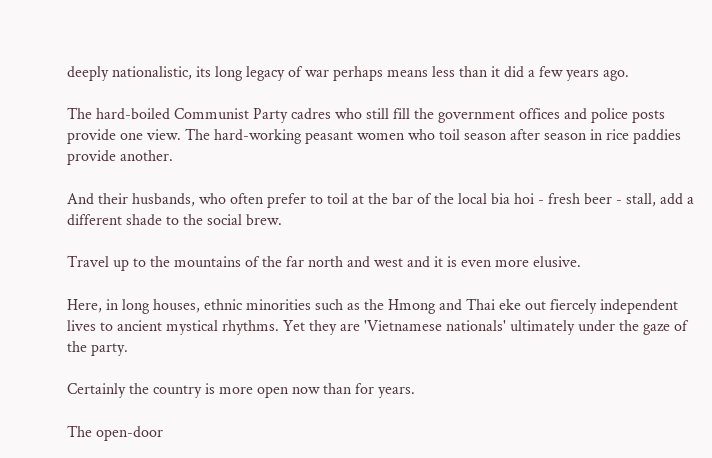deeply nationalistic, its long legacy of war perhaps means less than it did a few years ago.

The hard-boiled Communist Party cadres who still fill the government offices and police posts provide one view. The hard-working peasant women who toil season after season in rice paddies provide another.

And their husbands, who often prefer to toil at the bar of the local bia hoi - fresh beer - stall, add a different shade to the social brew.

Travel up to the mountains of the far north and west and it is even more elusive.

Here, in long houses, ethnic minorities such as the Hmong and Thai eke out fiercely independent lives to ancient mystical rhythms. Yet they are 'Vietnamese nationals' ultimately under the gaze of the party.

Certainly the country is more open now than for years.

The open-door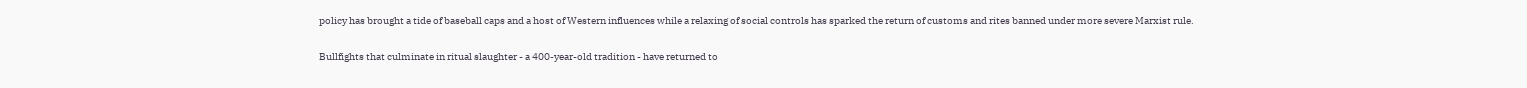policy has brought a tide of baseball caps and a host of Western influences while a relaxing of social controls has sparked the return of customs and rites banned under more severe Marxist rule.

Bullfights that culminate in ritual slaughter - a 400-year-old tradition - have returned to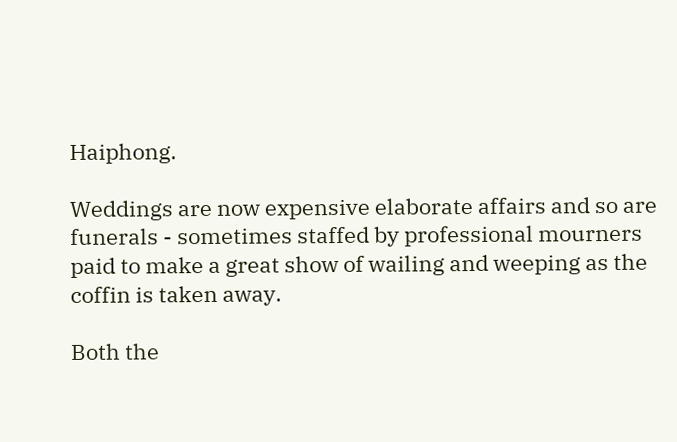Haiphong.

Weddings are now expensive elaborate affairs and so are funerals - sometimes staffed by professional mourners paid to make a great show of wailing and weeping as the coffin is taken away.

Both the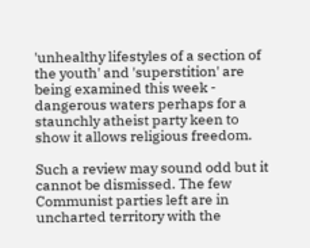'unhealthy lifestyles of a section of the youth' and 'superstition' are being examined this week - dangerous waters perhaps for a staunchly atheist party keen to show it allows religious freedom.

Such a review may sound odd but it cannot be dismissed. The few Communist parties left are in uncharted territory with the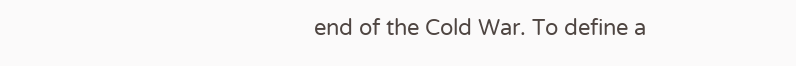end of the Cold War. To define a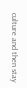culture and then stay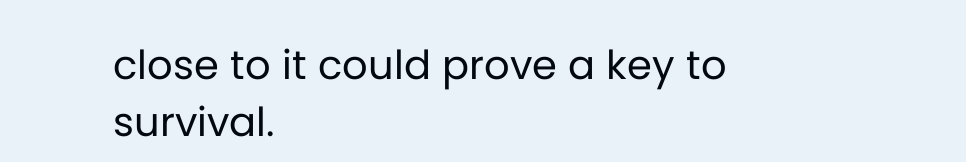close to it could prove a key to survival.